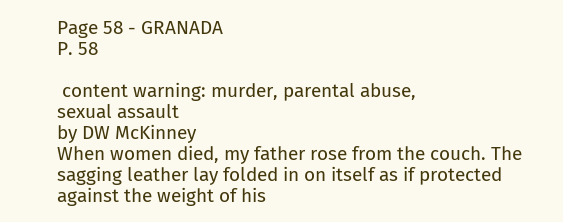Page 58 - GRANADA
P. 58

 content warning: murder, parental abuse,
sexual assault
by DW McKinney
When women died, my father rose from the couch. The sagging leather lay folded in on itself as if protected against the weight of his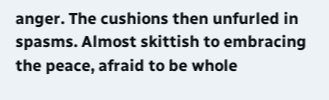anger. The cushions then unfurled in spasms. Almost skittish to embracing the peace, afraid to be whole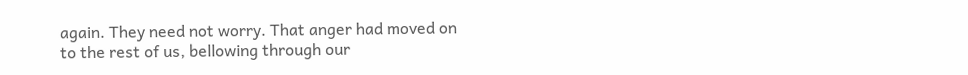again. They need not worry. That anger had moved on to the rest of us, bellowing through our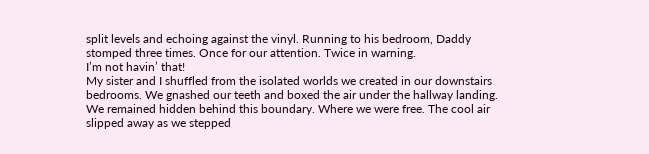split levels and echoing against the vinyl. Running to his bedroom, Daddy stomped three times. Once for our attention. Twice in warning.
I’m not havin’ that!
My sister and I shuffled from the isolated worlds we created in our downstairs bedrooms. We gnashed our teeth and boxed the air under the hallway landing. We remained hidden behind this boundary. Where we were free. The cool air slipped away as we stepped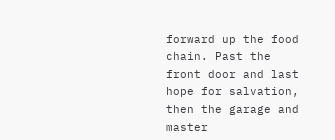forward up the food chain. Past the front door and last hope for salvation, then the garage and master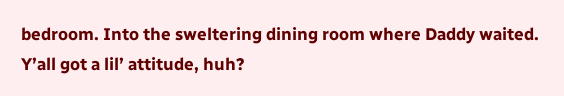bedroom. Into the sweltering dining room where Daddy waited.
Y’all got a lil’ attitude, huh?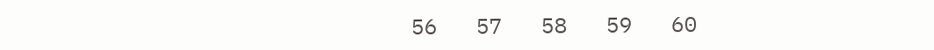56   57   58   59   60